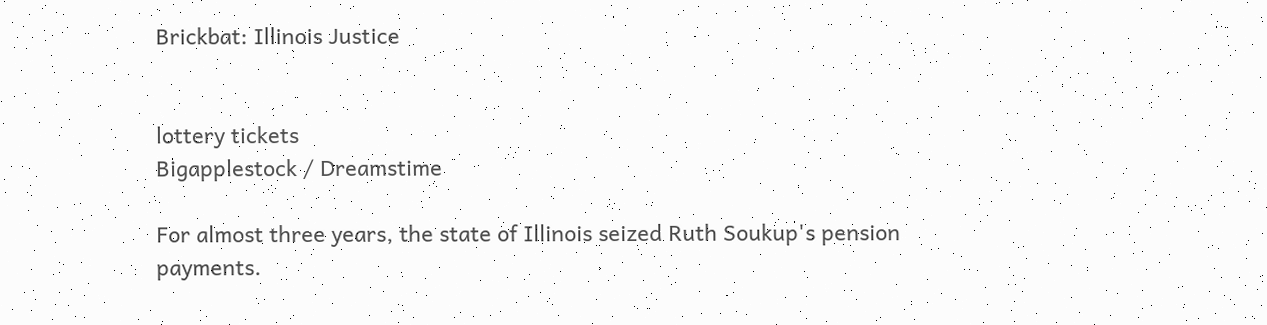Brickbat: Illinois Justice


lottery tickets
Bigapplestock / Dreamstime

For almost three years, the state of Illinois seized Ruth Soukup's pension payments.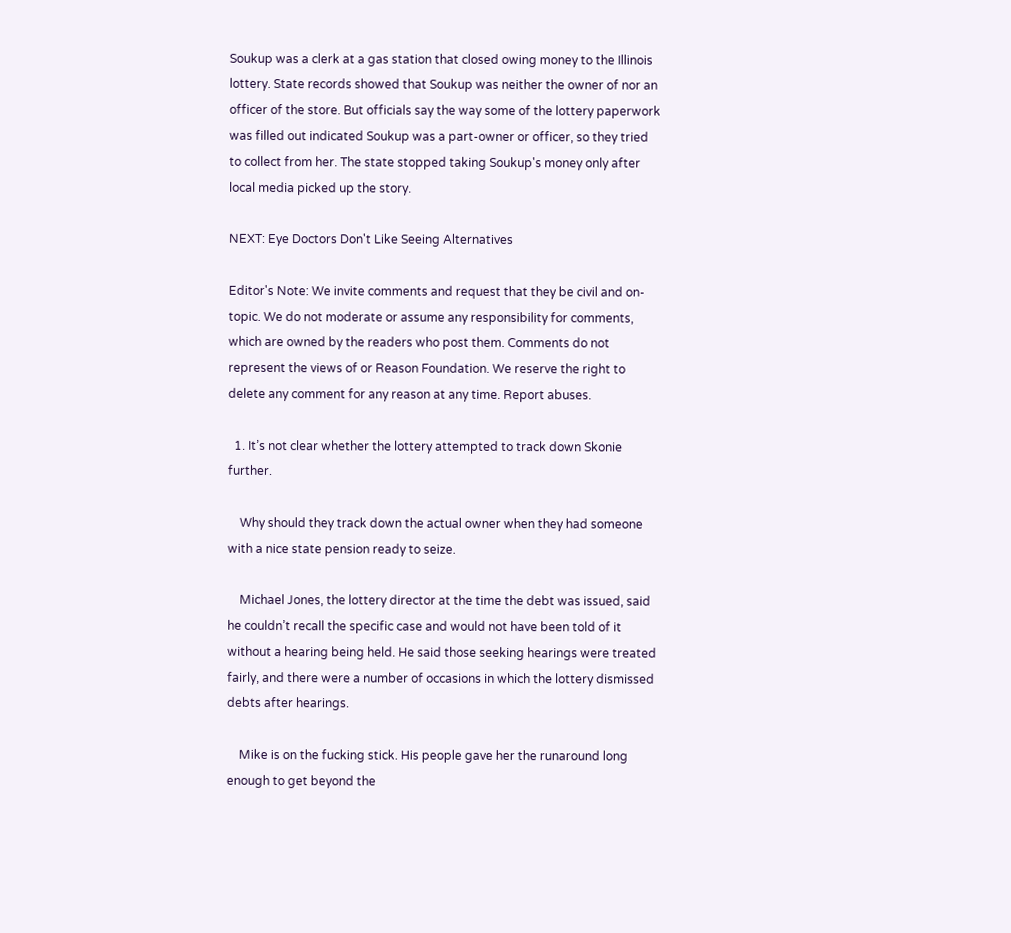Soukup was a clerk at a gas station that closed owing money to the Illinois lottery. State records showed that Soukup was neither the owner of nor an officer of the store. But officials say the way some of the lottery paperwork was filled out indicated Soukup was a part-owner or officer, so they tried to collect from her. The state stopped taking Soukup's money only after local media picked up the story.

NEXT: Eye Doctors Don't Like Seeing Alternatives

Editor's Note: We invite comments and request that they be civil and on-topic. We do not moderate or assume any responsibility for comments, which are owned by the readers who post them. Comments do not represent the views of or Reason Foundation. We reserve the right to delete any comment for any reason at any time. Report abuses.

  1. It’s not clear whether the lottery attempted to track down Skonie further.

    Why should they track down the actual owner when they had someone with a nice state pension ready to seize.

    Michael Jones, the lottery director at the time the debt was issued, said he couldn’t recall the specific case and would not have been told of it without a hearing being held. He said those seeking hearings were treated fairly, and there were a number of occasions in which the lottery dismissed debts after hearings.

    Mike is on the fucking stick. His people gave her the runaround long enough to get beyond the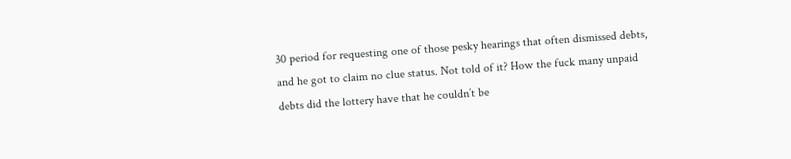30 period for requesting one of those pesky hearings that often dismissed debts, and he got to claim no clue status. Not told of it? How the fuck many unpaid debts did the lottery have that he couldn’t be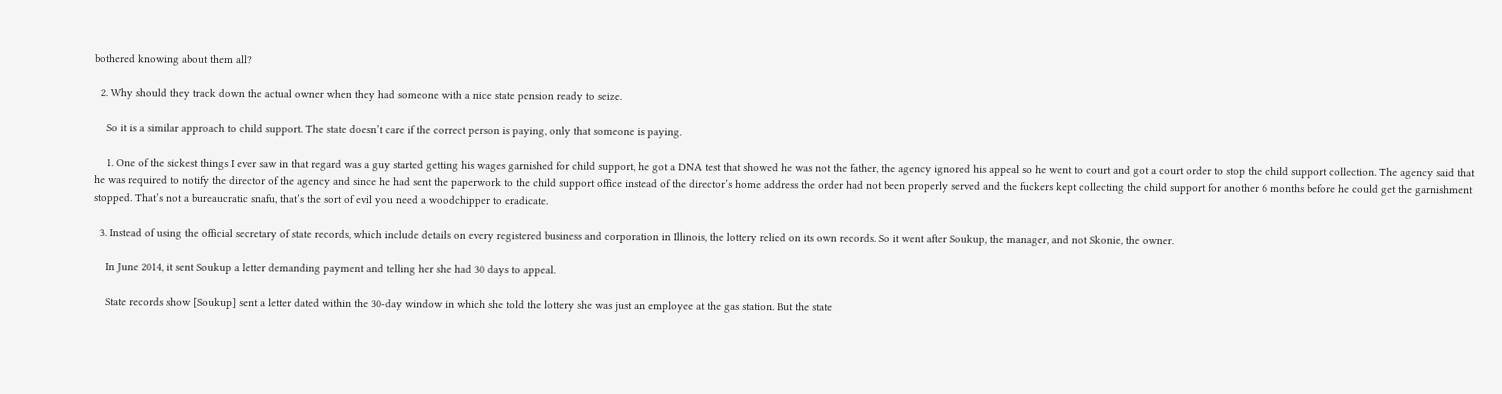bothered knowing about them all?

  2. Why should they track down the actual owner when they had someone with a nice state pension ready to seize.

    So it is a similar approach to child support. The state doesn’t care if the correct person is paying, only that someone is paying.

    1. One of the sickest things I ever saw in that regard was a guy started getting his wages garnished for child support, he got a DNA test that showed he was not the father, the agency ignored his appeal so he went to court and got a court order to stop the child support collection. The agency said that he was required to notify the director of the agency and since he had sent the paperwork to the child support office instead of the director’s home address the order had not been properly served and the fuckers kept collecting the child support for another 6 months before he could get the garnishment stopped. That’s not a bureaucratic snafu, that’s the sort of evil you need a woodchipper to eradicate.

  3. Instead of using the official secretary of state records, which include details on every registered business and corporation in Illinois, the lottery relied on its own records. So it went after Soukup, the manager, and not Skonie, the owner.

    In June 2014, it sent Soukup a letter demanding payment and telling her she had 30 days to appeal.

    State records show [Soukup] sent a letter dated within the 30-day window in which she told the lottery she was just an employee at the gas station. But the state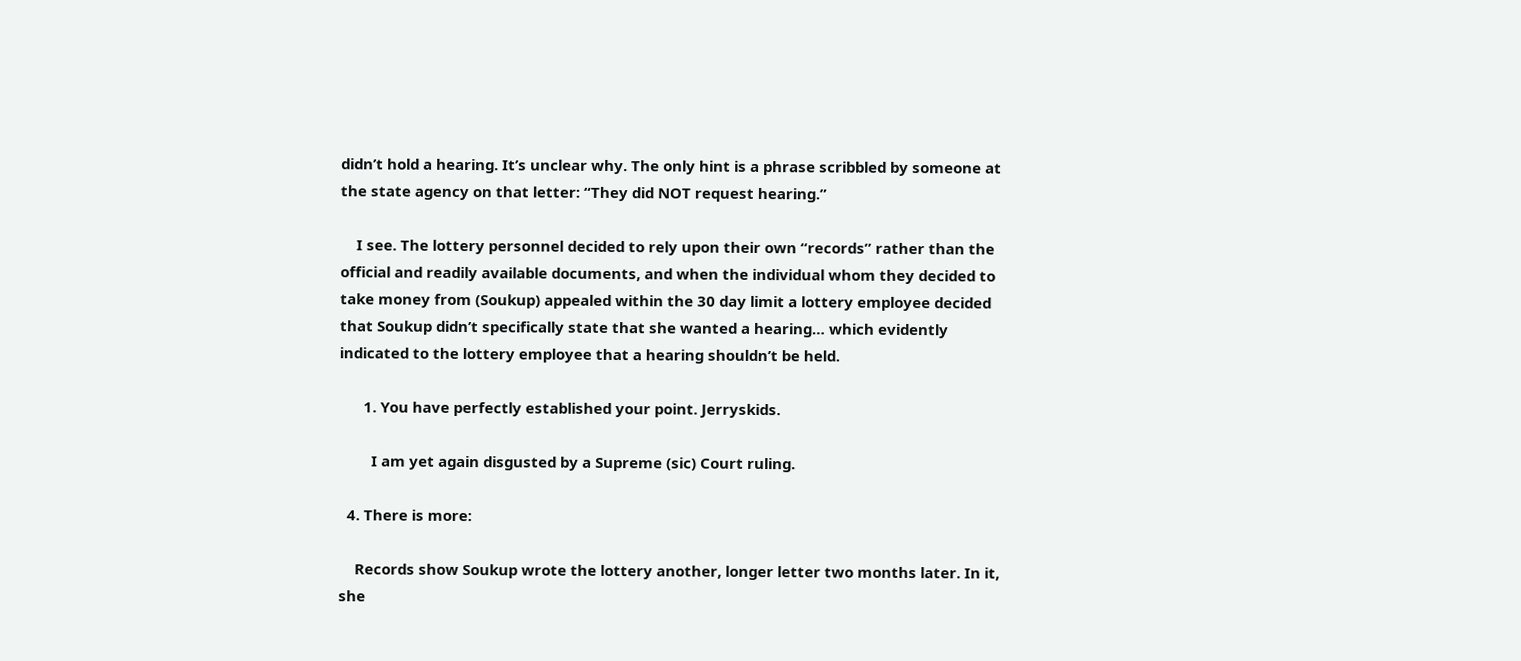didn’t hold a hearing. It’s unclear why. The only hint is a phrase scribbled by someone at the state agency on that letter: “They did NOT request hearing.”

    I see. The lottery personnel decided to rely upon their own “records” rather than the official and readily available documents, and when the individual whom they decided to take money from (Soukup) appealed within the 30 day limit a lottery employee decided that Soukup didn’t specifically state that she wanted a hearing… which evidently indicated to the lottery employee that a hearing shouldn’t be held.

      1. You have perfectly established your point. Jerryskids.

        I am yet again disgusted by a Supreme (sic) Court ruling.

  4. There is more:

    Records show Soukup wrote the lottery another, longer letter two months later. In it, she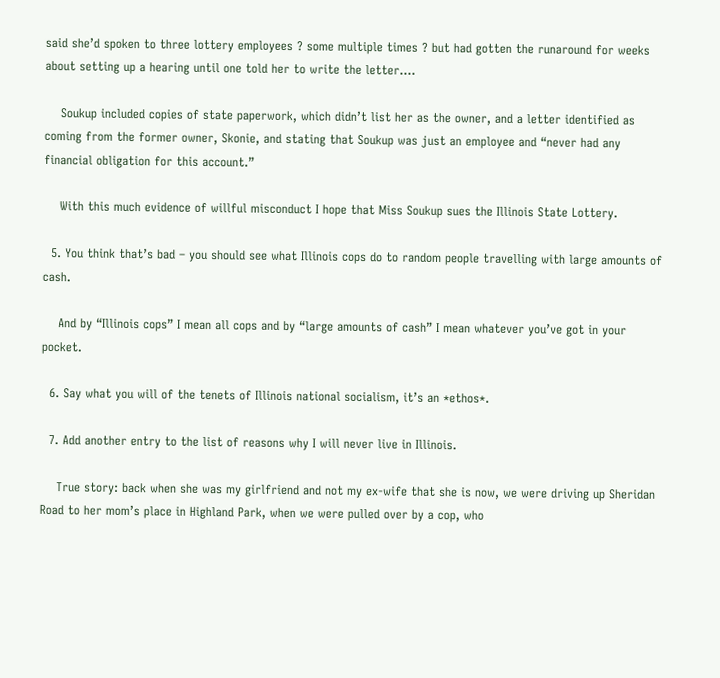said she’d spoken to three lottery employees ? some multiple times ? but had gotten the runaround for weeks about setting up a hearing until one told her to write the letter….

    Soukup included copies of state paperwork, which didn’t list her as the owner, and a letter identified as coming from the former owner, Skonie, and stating that Soukup was just an employee and “never had any financial obligation for this account.”

    With this much evidence of willful misconduct I hope that Miss Soukup sues the Illinois State Lottery.

  5. You think that’s bad – you should see what Illinois cops do to random people travelling with large amounts of cash.

    And by “Illinois cops” I mean all cops and by “large amounts of cash” I mean whatever you’ve got in your pocket.

  6. Say what you will of the tenets of Illinois national socialism, it’s an *ethos*.

  7. Add another entry to the list of reasons why I will never live in Illinois.

    True story: back when she was my girlfriend and not my ex-wife that she is now, we were driving up Sheridan Road to her mom’s place in Highland Park, when we were pulled over by a cop, who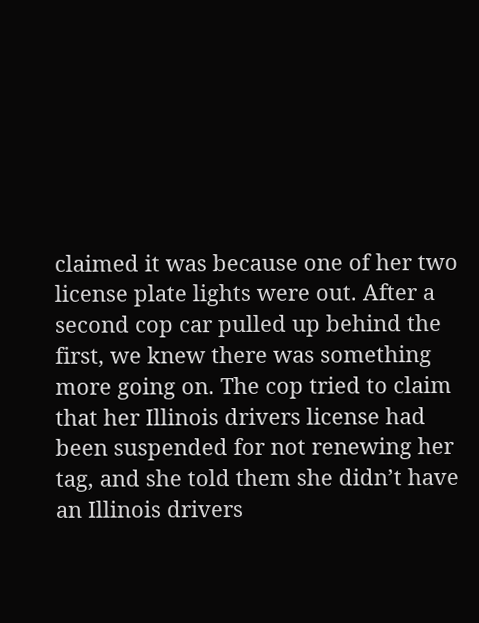claimed it was because one of her two license plate lights were out. After a second cop car pulled up behind the first, we knew there was something more going on. The cop tried to claim that her Illinois drivers license had been suspended for not renewing her tag, and she told them she didn’t have an Illinois drivers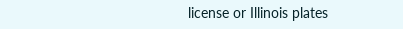license or Illinois plates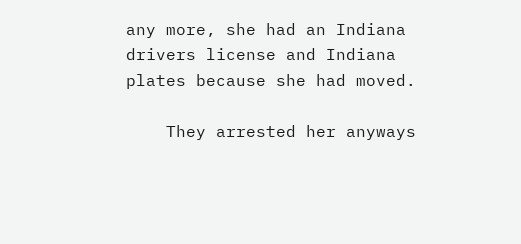any more, she had an Indiana drivers license and Indiana plates because she had moved.

    They arrested her anyways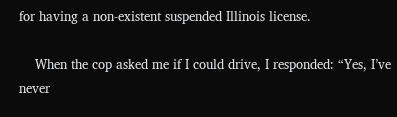for having a non-existent suspended Illinois license.

    When the cop asked me if I could drive, I responded: “Yes, I’ve never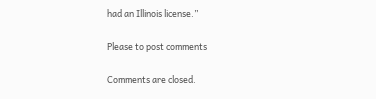had an Illinois license.”

Please to post comments

Comments are closed.